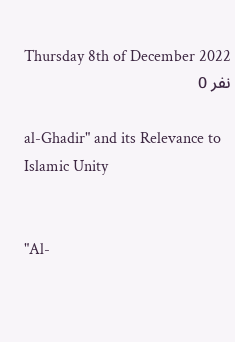Thursday 8th of December 2022
نفر 0

al-Ghadir" and its Relevance to Islamic Unity


"Al-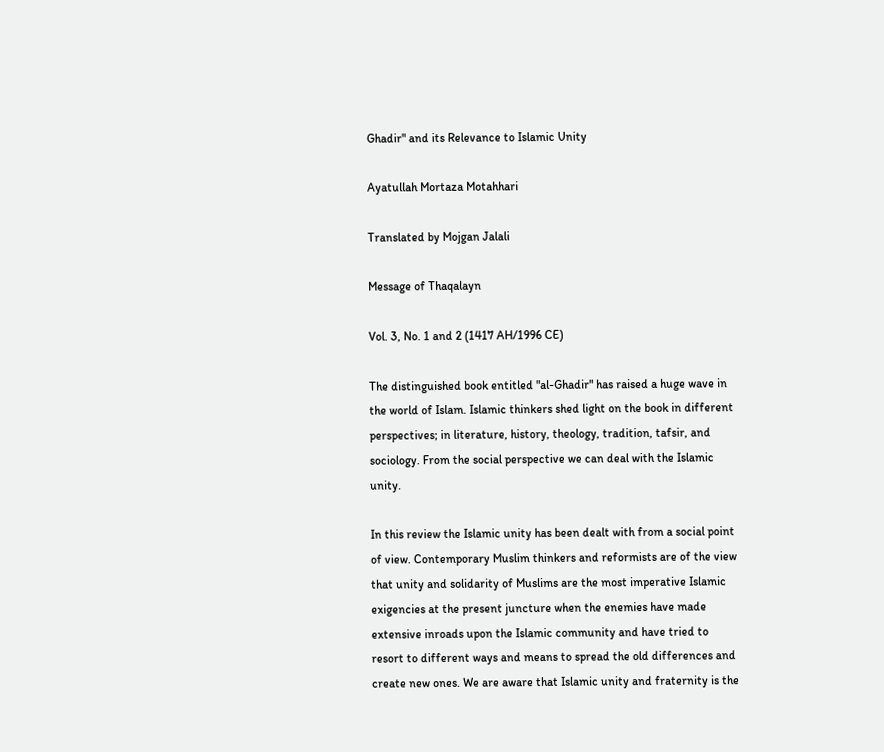Ghadir" and its Relevance to Islamic Unity

Ayatullah Mortaza Motahhari

Translated by Mojgan Jalali

Message of Thaqalayn

Vol. 3, No. 1 and 2 (1417 AH/1996 CE)

The distinguished book entitled "al-Ghadir" has raised a huge wave in the world of Islam. Islamic thinkers shed light on the book in different perspectives; in literature, history, theology, tradition, tafsir, and sociology. From the social perspective we can deal with the Islamic unity.

In this review the Islamic unity has been dealt with from a social point of view. Contemporary Muslim thinkers and reformists are of the view that unity and solidarity of Muslims are the most imperative Islamic exigencies at the present juncture when the enemies have made extensive inroads upon the Islamic community and have tried to resort to different ways and means to spread the old differences and create new ones. We are aware that Islamic unity and fraternity is the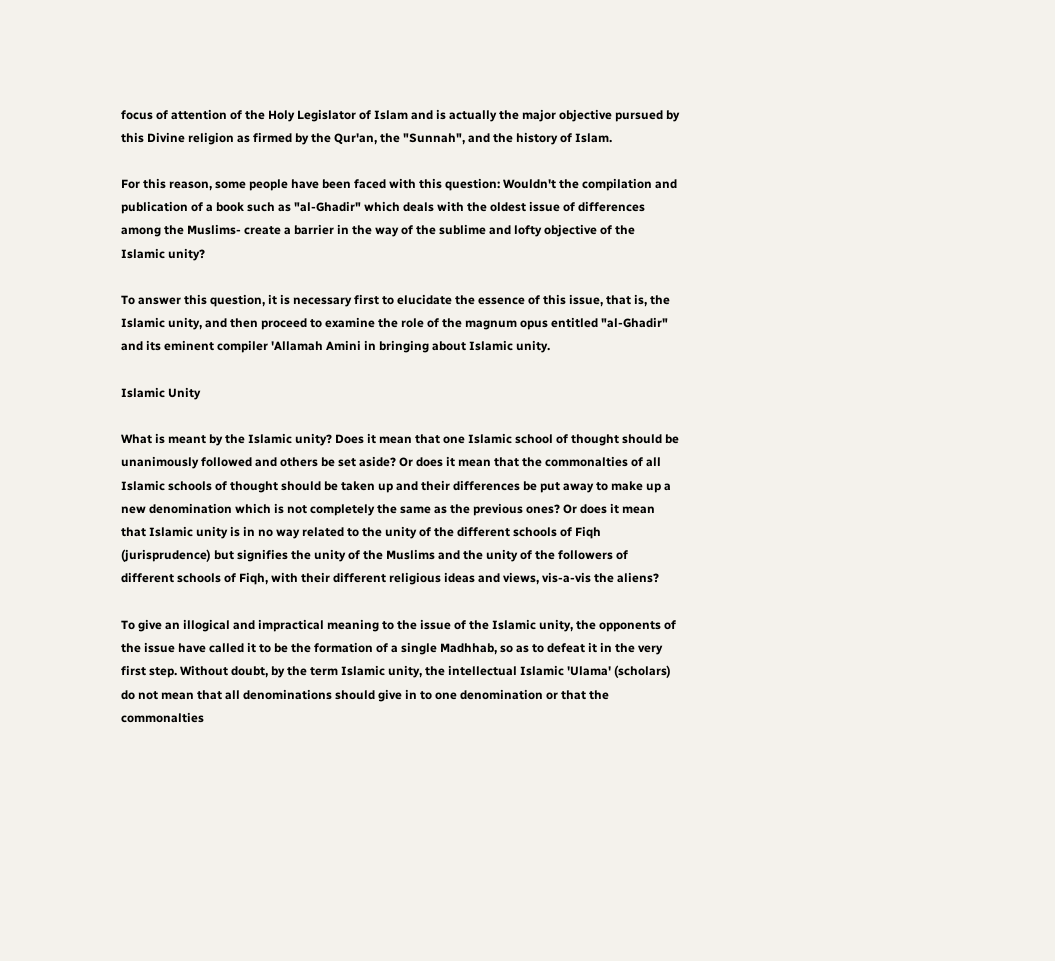focus of attention of the Holy Legislator of Islam and is actually the major objective pursued by this Divine religion as firmed by the Qur'an, the "Sunnah", and the history of Islam.

For this reason, some people have been faced with this question: Wouldn't the compilation and publication of a book such as "al-Ghadir" which deals with the oldest issue of differences among the Muslims- create a barrier in the way of the sublime and lofty objective of the Islamic unity?

To answer this question, it is necessary first to elucidate the essence of this issue, that is, the Islamic unity, and then proceed to examine the role of the magnum opus entitled "al-Ghadir" and its eminent compiler 'Allamah Amini in bringing about Islamic unity.

Islamic Unity

What is meant by the Islamic unity? Does it mean that one Islamic school of thought should be unanimously followed and others be set aside? Or does it mean that the commonalties of all Islamic schools of thought should be taken up and their differences be put away to make up a new denomination which is not completely the same as the previous ones? Or does it mean that Islamic unity is in no way related to the unity of the different schools of Fiqh (jurisprudence) but signifies the unity of the Muslims and the unity of the followers of different schools of Fiqh, with their different religious ideas and views, vis-a-vis the aliens?

To give an illogical and impractical meaning to the issue of the Islamic unity, the opponents of the issue have called it to be the formation of a single Madhhab, so as to defeat it in the very first step. Without doubt, by the term Islamic unity, the intellectual Islamic 'Ulama' (scholars) do not mean that all denominations should give in to one denomination or that the commonalties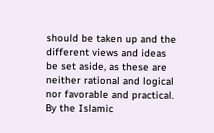should be taken up and the different views and ideas be set aside, as these are neither rational and logical nor favorable and practical. By the Islamic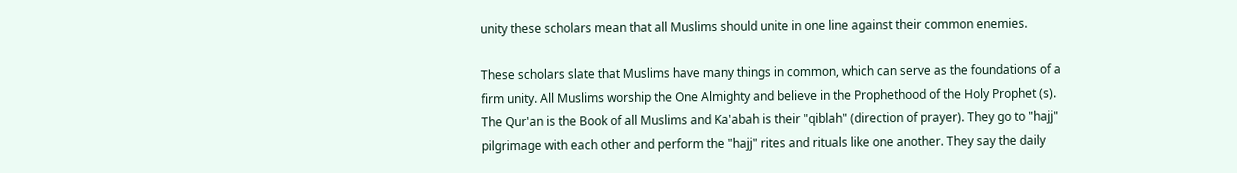unity these scholars mean that all Muslims should unite in one line against their common enemies.

These scholars slate that Muslims have many things in common, which can serve as the foundations of a firm unity. All Muslims worship the One Almighty and believe in the Prophethood of the Holy Prophet (s). The Qur'an is the Book of all Muslims and Ka'abah is their "qiblah" (direction of prayer). They go to "hajj" pilgrimage with each other and perform the "hajj" rites and rituals like one another. They say the daily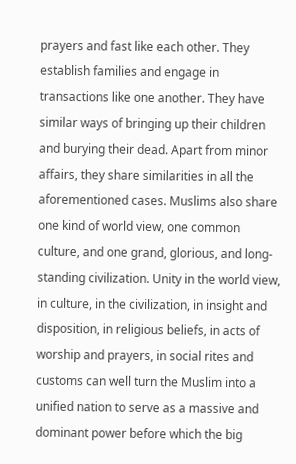prayers and fast like each other. They establish families and engage in transactions like one another. They have similar ways of bringing up their children and burying their dead. Apart from minor affairs, they share similarities in all the aforementioned cases. Muslims also share one kind of world view, one common culture, and one grand, glorious, and long-standing civilization. Unity in the world view, in culture, in the civilization, in insight and disposition, in religious beliefs, in acts of worship and prayers, in social rites and customs can well turn the Muslim into a unified nation to serve as a massive and dominant power before which the big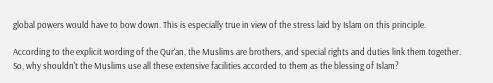global powers would have to bow down. This is especially true in view of the stress laid by Islam on this principle.

According to the explicit wording of the Qur'an, the Muslims are brothers, and special rights and duties link them together. So, why shouldn't the Muslims use all these extensive facilities accorded to them as the blessing of Islam?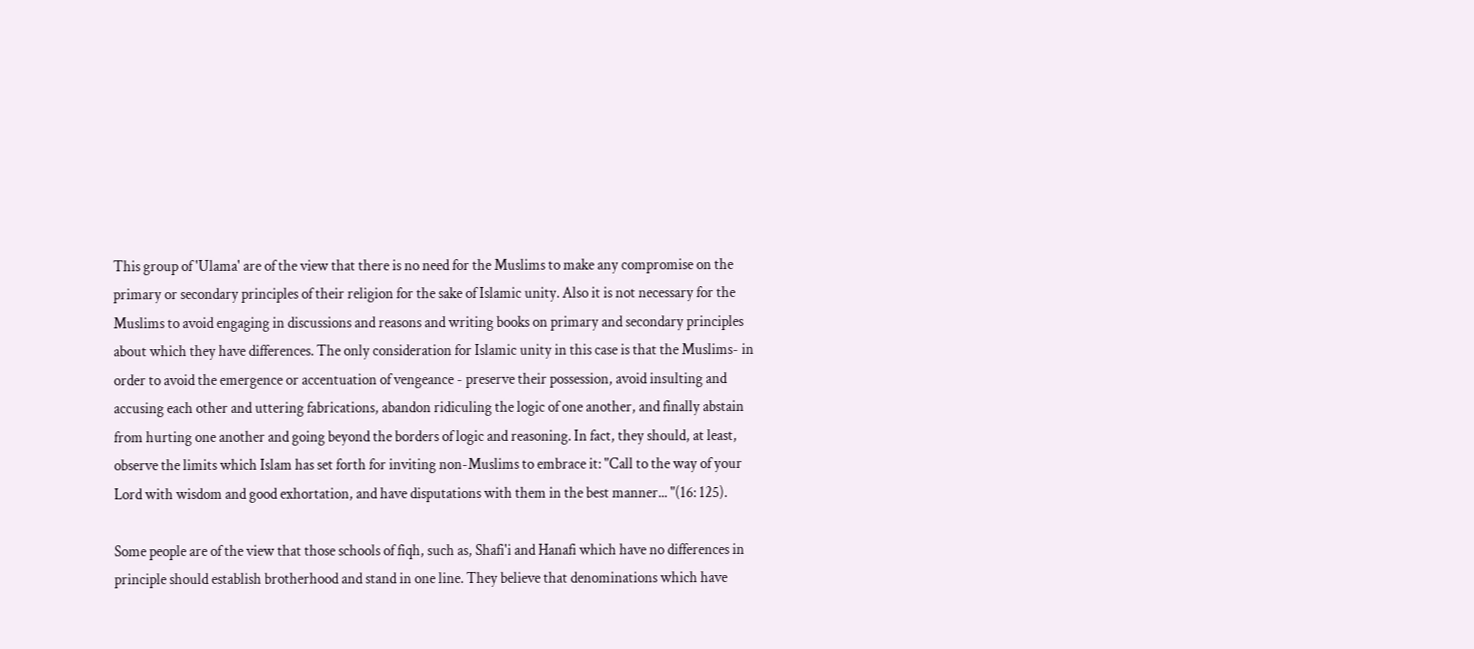This group of 'Ulama' are of the view that there is no need for the Muslims to make any compromise on the primary or secondary principles of their religion for the sake of Islamic unity. Also it is not necessary for the Muslims to avoid engaging in discussions and reasons and writing books on primary and secondary principles about which they have differences. The only consideration for Islamic unity in this case is that the Muslims- in order to avoid the emergence or accentuation of vengeance - preserve their possession, avoid insulting and accusing each other and uttering fabrications, abandon ridiculing the logic of one another, and finally abstain from hurting one another and going beyond the borders of logic and reasoning. In fact, they should, at least, observe the limits which Islam has set forth for inviting non-Muslims to embrace it: "Call to the way of your Lord with wisdom and good exhortation, and have disputations with them in the best manner... "(16: 125).

Some people are of the view that those schools of fiqh, such as, Shafi'i and Hanafi which have no differences in principle should establish brotherhood and stand in one line. They believe that denominations which have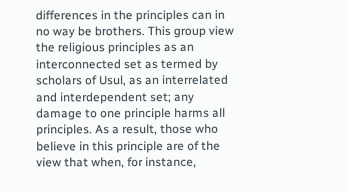differences in the principles can in no way be brothers. This group view the religious principles as an interconnected set as termed by scholars of Usul, as an interrelated and interdependent set; any damage to one principle harms all principles. As a result, those who believe in this principle are of the view that when, for instance,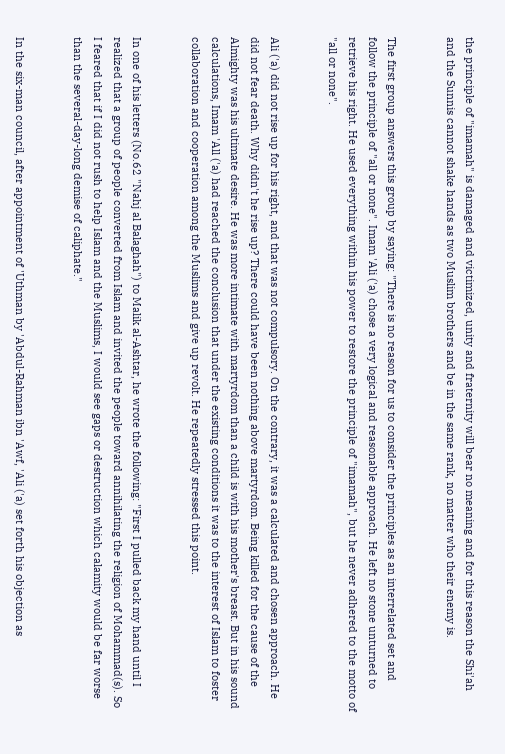the principle of "imamah" is damaged and victimized, unity and fraternity will bear no meaning and for this reason the Shi'ah and the Sunnis cannot shake hands as two Muslim brothers and be in the same rank, no matter who their enemy is.


The first group answers this group by saying: "There is no reason for us to consider the principles as an interrelated set and follow the principle of "all or none". Imam 'Ali ('a) chose a very logical and reasonable approach. He left no stone unturned to retrieve his right. He used everything within his power to restore the principle of "imamah", but he never adhered to the motto of "all or none".


Ali ('a) did not rise up for his right, and that was not compulsory. On the contrary, it was a calculated and chosen approach. He did not fear death. Why didn't he rise up? There could have been nothing above martyrdom. Being killed for the cause of the Almighty was his ultimate desire. He was more intimate with martyrdom than a child is with his mother's breast. But in his sound calculations, Imam 'All ('a) had reached the conclusion that under the existing conditions it was to the interest of Islam to foster collaboration and cooperation among the Muslims and give up revolt. He repeatedly stressed this point.


In one of his letters (No.62 "Nahj al Balaghah") to Malik al-Ashtar, he wrote the following: "First I pulled back my hand until I realized that a group of people converted from Islam and invited the people toward annihilating the religion of Mohammad(s). So I feared that if I did not rush to help Islam and the Muslims, I would see gaps or destruction which calamity would be far worse than the several-day-long demise of caliphate."


In the six-man council, after appointment of 'Uthman by 'Abdul-Rahman ibn 'Awf, 'Ali ('a) set forth his objection as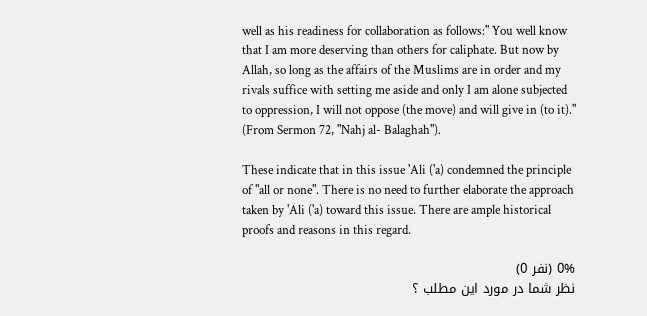well as his readiness for collaboration as follows:" You well know that I am more deserving than others for caliphate. But now by Allah, so long as the affairs of the Muslims are in order and my rivals suffice with setting me aside and only I am alone subjected to oppression, I will not oppose (the move) and will give in (to it)." (From Sermon 72, "Nahj al- Balaghah").

These indicate that in this issue 'Ali ('a) condemned the principle of "all or none". There is no need to further elaborate the approach taken by 'Ali ('a) toward this issue. There are ample historical proofs and reasons in this regard.

0% (نفر 0)
نظر شما در مورد این مطلب ؟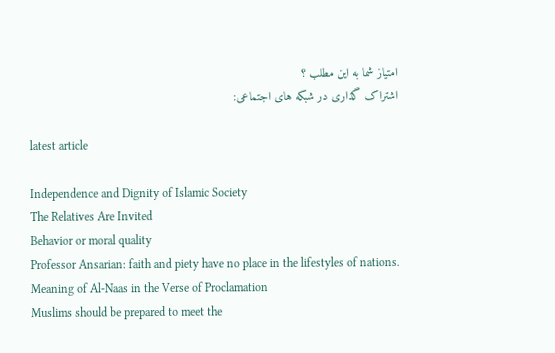امتیاز شما به این مطلب ؟
اشتراک گذاری در شبکه های اجتماعی:

latest article

Independence and Dignity of Islamic Society
The Relatives Are Invited
Behavior or moral quality
Professor Ansarian: faith and piety have no place in the lifestyles of nations.
Meaning of Al-Naas in the Verse of Proclamation
Muslims should be prepared to meet the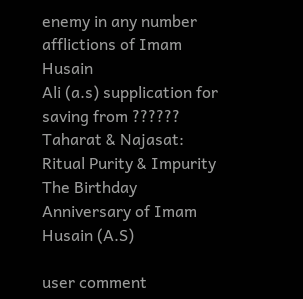enemy in any number
afflictions of Imam Husain
Ali (a.s) supplication for saving from ??????
Taharat & Najasat: Ritual Purity & Impurity
The Birthday Anniversary of Imam Husain (A.S)

user comment